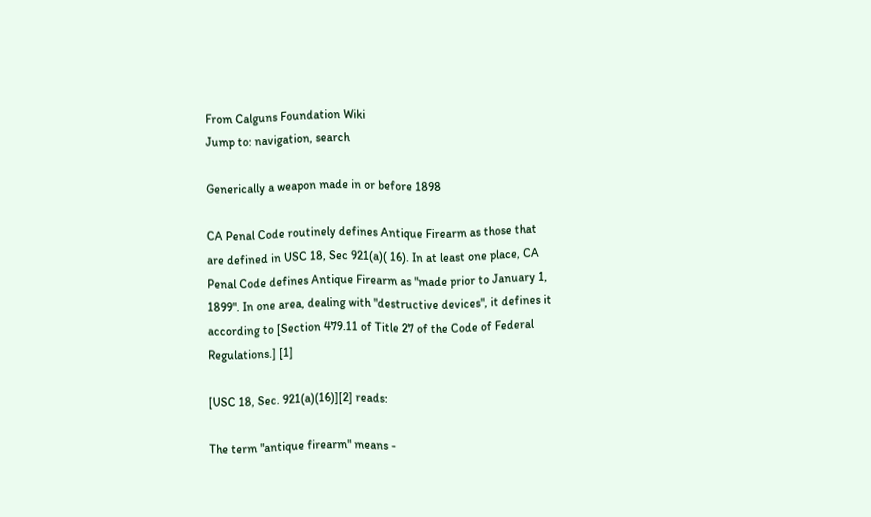From Calguns Foundation Wiki
Jump to: navigation, search

Generically a weapon made in or before 1898

CA Penal Code routinely defines Antique Firearm as those that are defined in USC 18, Sec 921(a)( 16). In at least one place, CA Penal Code defines Antique Firearm as "made prior to January 1, 1899". In one area, dealing with "destructive devices", it defines it according to [Section 479.11 of Title 27 of the Code of Federal Regulations.] [1]

[USC 18, Sec. 921(a)(16)][2] reads:

The term "antique firearm" means -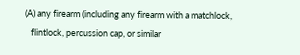(A) any firearm (including any firearm with a matchlock,
   flintlock, percussion cap, or similar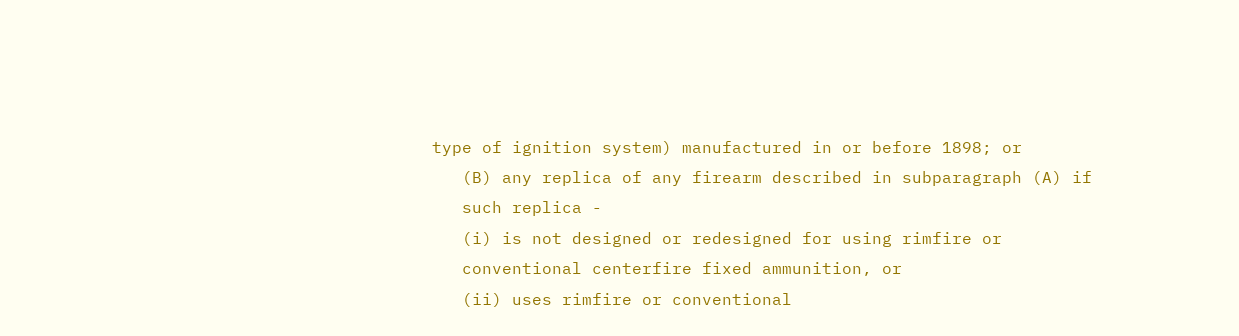type of ignition system) manufactured in or before 1898; or
   (B) any replica of any firearm described in subparagraph (A) if
   such replica -
   (i) is not designed or redesigned for using rimfire or
   conventional centerfire fixed ammunition, or
   (ii) uses rimfire or conventional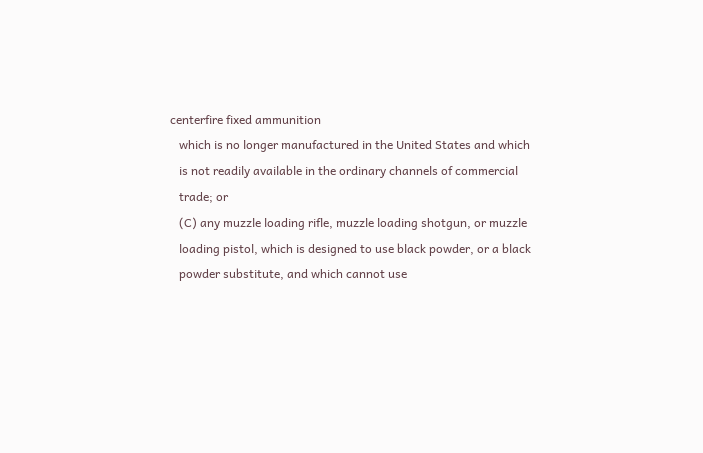centerfire fixed ammunition
   which is no longer manufactured in the United States and which
   is not readily available in the ordinary channels of commercial
   trade; or
   (C) any muzzle loading rifle, muzzle loading shotgun, or muzzle
   loading pistol, which is designed to use black powder, or a black
   powder substitute, and which cannot use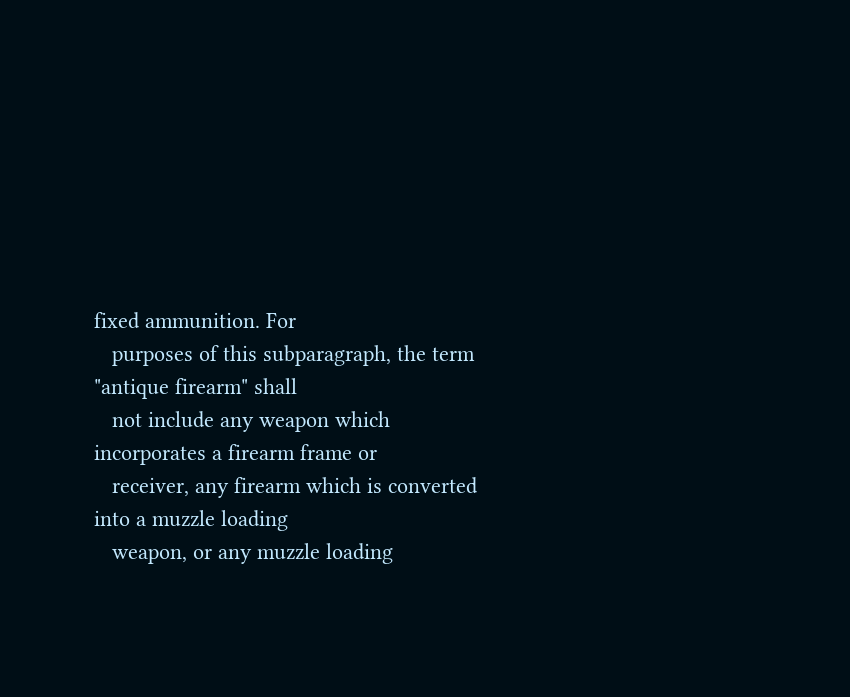fixed ammunition. For
   purposes of this subparagraph, the term "antique firearm" shall
   not include any weapon which incorporates a firearm frame or
   receiver, any firearm which is converted into a muzzle loading
   weapon, or any muzzle loading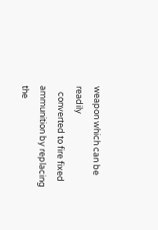weapon which can be readily
   converted to fire fixed ammunition by replacing the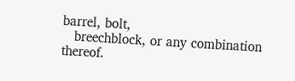barrel, bolt,
   breechblock, or any combination thereof.